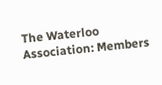The Waterloo Association: Members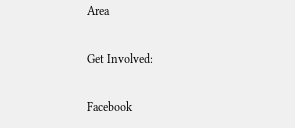Area

Get Involved:

Facebook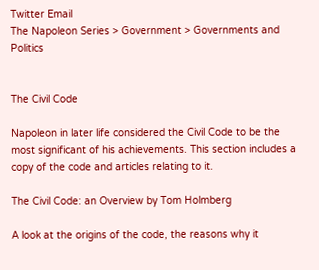Twitter Email
The Napoleon Series > Government > Governments and Politics


The Civil Code

Napoleon in later life considered the Civil Code to be the most significant of his achievements. This section includes a copy of the code and articles relating to it.

The Civil Code: an Overview by Tom Holmberg

A look at the origins of the code, the reasons why it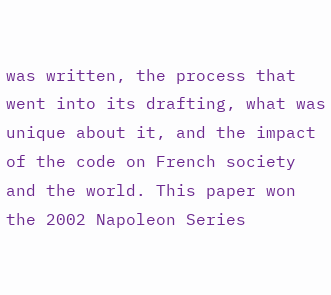was written, the process that went into its drafting, what was unique about it, and the impact of the code on French society and the world. This paper won the 2002 Napoleon Series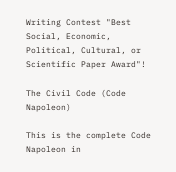Writing Contest "Best Social, Economic, Political, Cultural, or Scientific Paper Award"!

The Civil Code (Code Napoleon)

This is the complete Code Napoleon in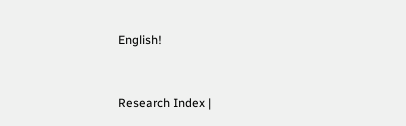English!


Research Index |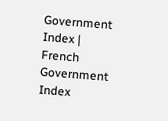Government Index | French Government Index